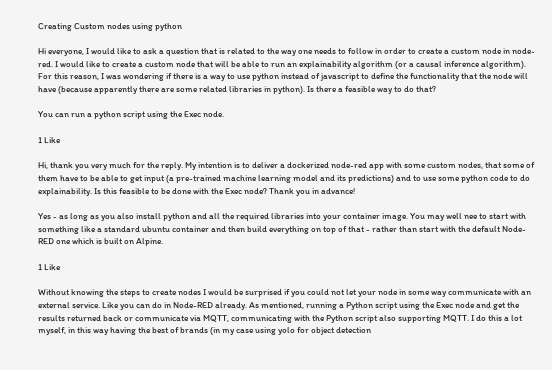Creating Custom nodes using python

Hi everyone, I would like to ask a question that is related to the way one needs to follow in order to create a custom node in node-red. I would like to create a custom node that will be able to run an explainability algorithm (or a causal inference algorithm). For this reason, I was wondering if there is a way to use python instead of javascript to define the functionality that the node will have (because apparently there are some related libraries in python). Is there a feasible way to do that?

You can run a python script using the Exec node.

1 Like

Hi, thank you very much for the reply. My intention is to deliver a dockerized node-red app with some custom nodes, that some of them have to be able to get input (a pre-trained machine learning model and its predictions) and to use some python code to do explainability. Is this feasible to be done with the Exec node? Thank you in advance!

Yes - as long as you also install python and all the required libraries into your container image. You may well nee to start with something like a standard ubuntu container and then build everything on top of that - rather than start with the default Node-RED one which is built on Alpine.

1 Like

Without knowing the steps to create nodes I would be surprised if you could not let your node in some way communicate with an external service. Like you can do in Node-RED already. As mentioned, running a Python script using the Exec node and get the results returned back or communicate via MQTT, communicating with the Python script also supporting MQTT. I do this a lot myself, in this way having the best of brands (in my case using yolo for object detection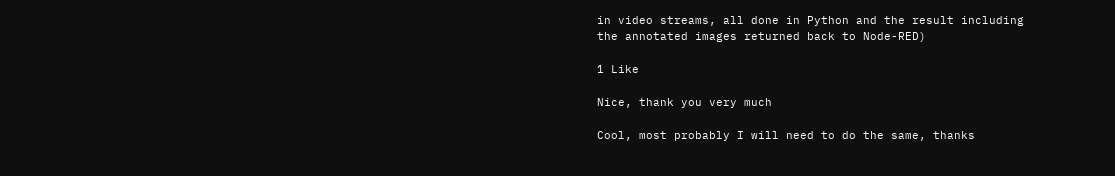in video streams, all done in Python and the result including the annotated images returned back to Node-RED)

1 Like

Nice, thank you very much

Cool, most probably I will need to do the same, thanks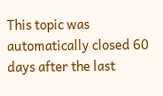This topic was automatically closed 60 days after the last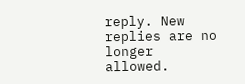reply. New replies are no longer allowed.